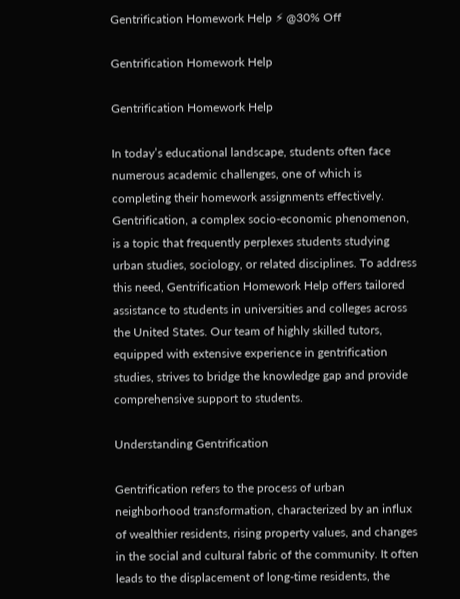Gentrification Homework Help ⚡ @30% Off

Gentrification Homework Help

Gentrification Homework Help

In today’s educational landscape, students often face numerous academic challenges, one of which is completing their homework assignments effectively. Gentrification, a complex socio-economic phenomenon, is a topic that frequently perplexes students studying urban studies, sociology, or related disciplines. To address this need, Gentrification Homework Help offers tailored assistance to students in universities and colleges across the United States. Our team of highly skilled tutors, equipped with extensive experience in gentrification studies, strives to bridge the knowledge gap and provide comprehensive support to students.

Understanding Gentrification

Gentrification refers to the process of urban neighborhood transformation, characterized by an influx of wealthier residents, rising property values, and changes in the social and cultural fabric of the community. It often leads to the displacement of long-time residents, the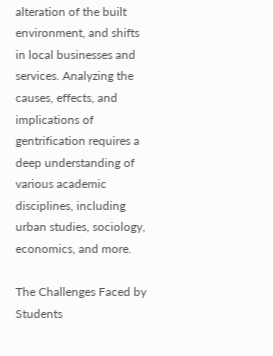alteration of the built environment, and shifts in local businesses and services. Analyzing the causes, effects, and implications of gentrification requires a deep understanding of various academic disciplines, including urban studies, sociology, economics, and more.

The Challenges Faced by Students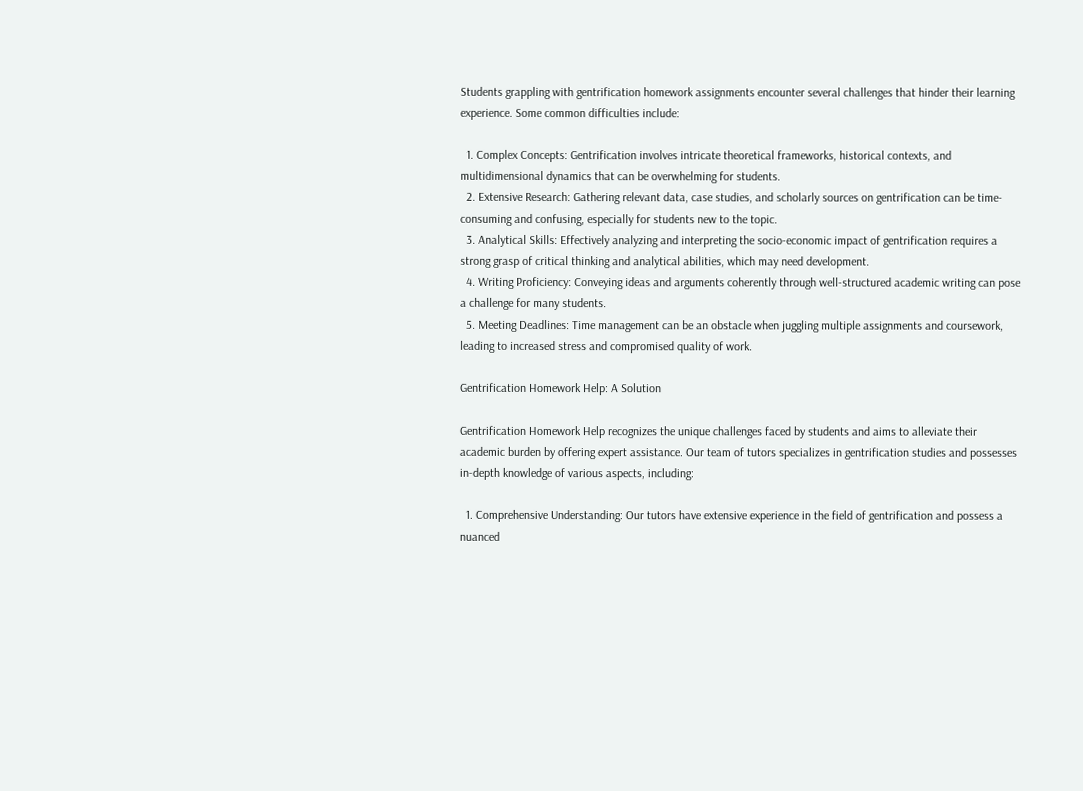Students grappling with gentrification homework assignments encounter several challenges that hinder their learning experience. Some common difficulties include:

  1. Complex Concepts: Gentrification involves intricate theoretical frameworks, historical contexts, and multidimensional dynamics that can be overwhelming for students.
  2. Extensive Research: Gathering relevant data, case studies, and scholarly sources on gentrification can be time-consuming and confusing, especially for students new to the topic.
  3. Analytical Skills: Effectively analyzing and interpreting the socio-economic impact of gentrification requires a strong grasp of critical thinking and analytical abilities, which may need development.
  4. Writing Proficiency: Conveying ideas and arguments coherently through well-structured academic writing can pose a challenge for many students.
  5. Meeting Deadlines: Time management can be an obstacle when juggling multiple assignments and coursework, leading to increased stress and compromised quality of work.

Gentrification Homework Help: A Solution

Gentrification Homework Help recognizes the unique challenges faced by students and aims to alleviate their academic burden by offering expert assistance. Our team of tutors specializes in gentrification studies and possesses in-depth knowledge of various aspects, including:

  1. Comprehensive Understanding: Our tutors have extensive experience in the field of gentrification and possess a nuanced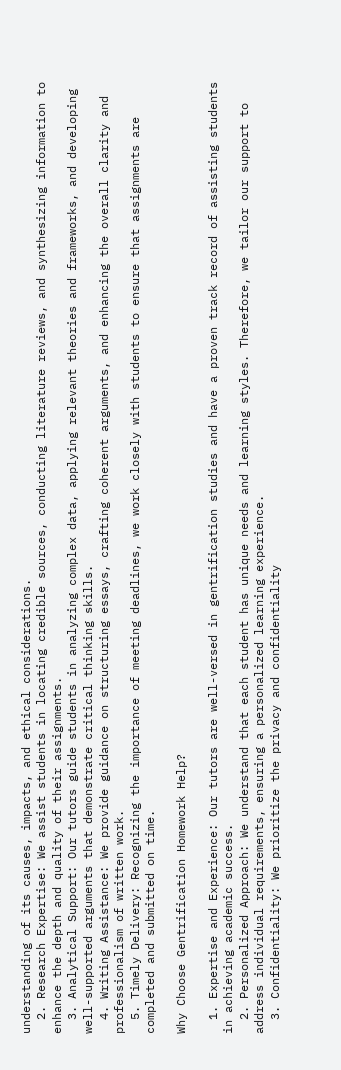understanding of its causes, impacts, and ethical considerations.
  2. Research Expertise: We assist students in locating credible sources, conducting literature reviews, and synthesizing information to enhance the depth and quality of their assignments.
  3. Analytical Support: Our tutors guide students in analyzing complex data, applying relevant theories and frameworks, and developing well-supported arguments that demonstrate critical thinking skills.
  4. Writing Assistance: We provide guidance on structuring essays, crafting coherent arguments, and enhancing the overall clarity and professionalism of written work.
  5. Timely Delivery: Recognizing the importance of meeting deadlines, we work closely with students to ensure that assignments are completed and submitted on time.

Why Choose Gentrification Homework Help?

  1. Expertise and Experience: Our tutors are well-versed in gentrification studies and have a proven track record of assisting students in achieving academic success.
  2. Personalized Approach: We understand that each student has unique needs and learning styles. Therefore, we tailor our support to address individual requirements, ensuring a personalized learning experience.
  3. Confidentiality: We prioritize the privacy and confidentiality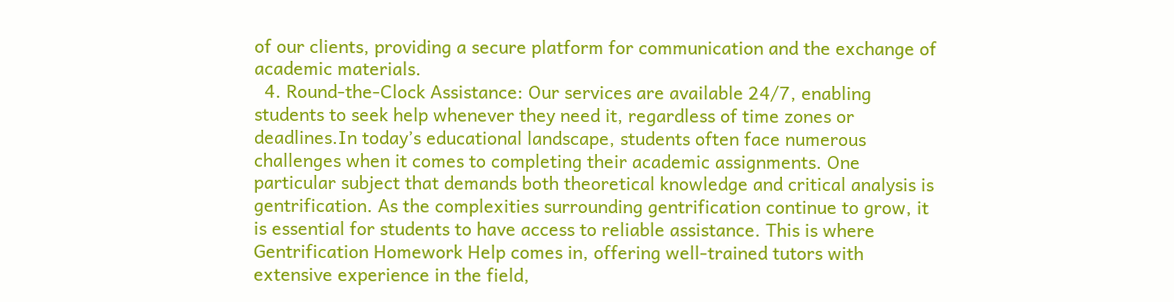of our clients, providing a secure platform for communication and the exchange of academic materials.
  4. Round-the-Clock Assistance: Our services are available 24/7, enabling students to seek help whenever they need it, regardless of time zones or deadlines.In today’s educational landscape, students often face numerous challenges when it comes to completing their academic assignments. One particular subject that demands both theoretical knowledge and critical analysis is gentrification. As the complexities surrounding gentrification continue to grow, it is essential for students to have access to reliable assistance. This is where Gentrification Homework Help comes in, offering well-trained tutors with extensive experience in the field,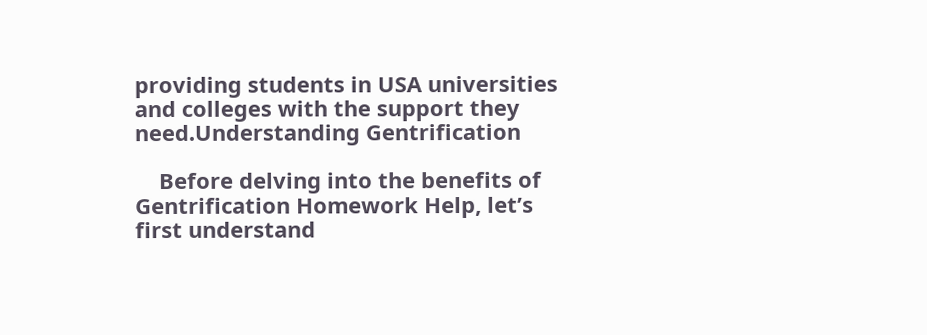providing students in USA universities and colleges with the support they need.Understanding Gentrification

    Before delving into the benefits of Gentrification Homework Help, let’s first understand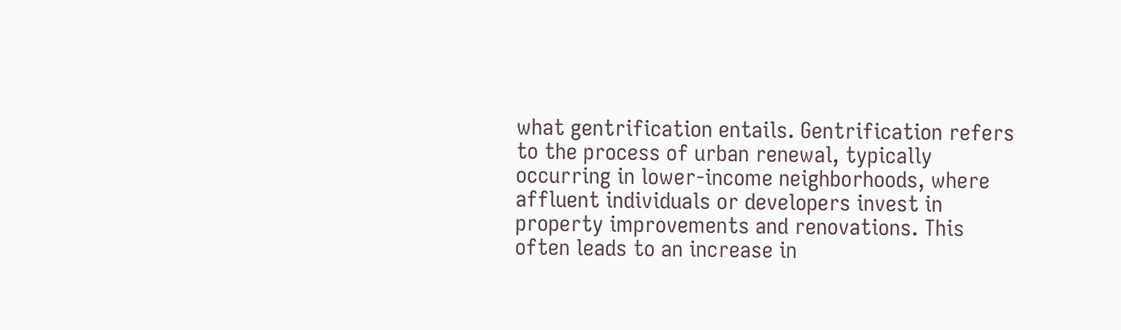what gentrification entails. Gentrification refers to the process of urban renewal, typically occurring in lower-income neighborhoods, where affluent individuals or developers invest in property improvements and renovations. This often leads to an increase in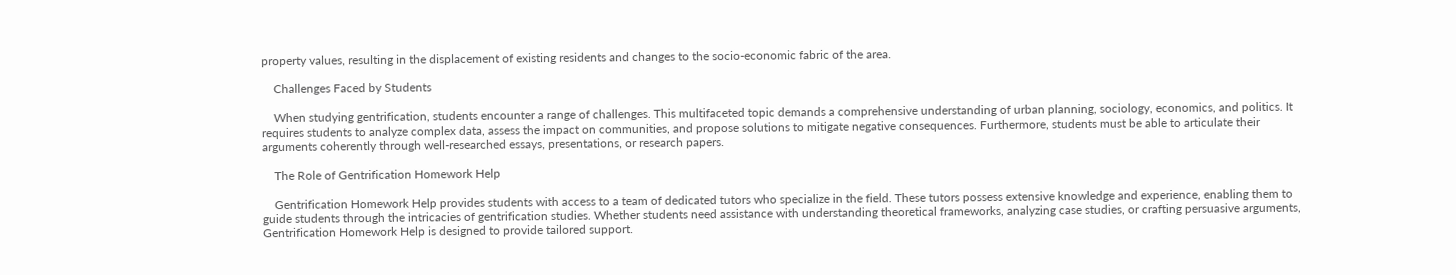property values, resulting in the displacement of existing residents and changes to the socio-economic fabric of the area.

    Challenges Faced by Students

    When studying gentrification, students encounter a range of challenges. This multifaceted topic demands a comprehensive understanding of urban planning, sociology, economics, and politics. It requires students to analyze complex data, assess the impact on communities, and propose solutions to mitigate negative consequences. Furthermore, students must be able to articulate their arguments coherently through well-researched essays, presentations, or research papers.

    The Role of Gentrification Homework Help

    Gentrification Homework Help provides students with access to a team of dedicated tutors who specialize in the field. These tutors possess extensive knowledge and experience, enabling them to guide students through the intricacies of gentrification studies. Whether students need assistance with understanding theoretical frameworks, analyzing case studies, or crafting persuasive arguments, Gentrification Homework Help is designed to provide tailored support.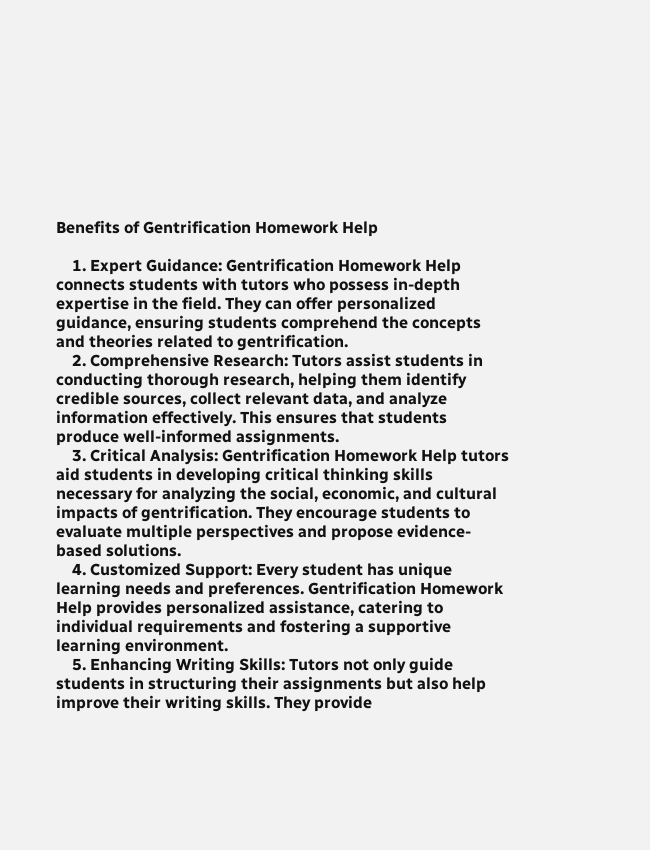Benefits of Gentrification Homework Help

    1. Expert Guidance: Gentrification Homework Help connects students with tutors who possess in-depth expertise in the field. They can offer personalized guidance, ensuring students comprehend the concepts and theories related to gentrification.
    2. Comprehensive Research: Tutors assist students in conducting thorough research, helping them identify credible sources, collect relevant data, and analyze information effectively. This ensures that students produce well-informed assignments.
    3. Critical Analysis: Gentrification Homework Help tutors aid students in developing critical thinking skills necessary for analyzing the social, economic, and cultural impacts of gentrification. They encourage students to evaluate multiple perspectives and propose evidence-based solutions.
    4. Customized Support: Every student has unique learning needs and preferences. Gentrification Homework Help provides personalized assistance, catering to individual requirements and fostering a supportive learning environment.
    5. Enhancing Writing Skills: Tutors not only guide students in structuring their assignments but also help improve their writing skills. They provide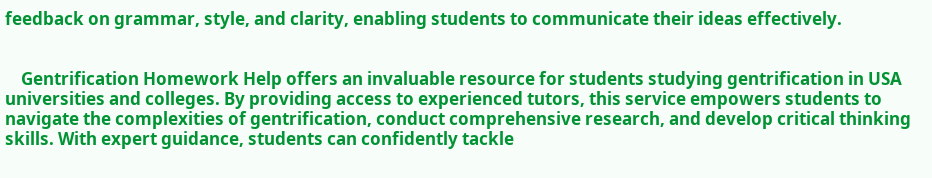feedback on grammar, style, and clarity, enabling students to communicate their ideas effectively.


    Gentrification Homework Help offers an invaluable resource for students studying gentrification in USA universities and colleges. By providing access to experienced tutors, this service empowers students to navigate the complexities of gentrification, conduct comprehensive research, and develop critical thinking skills. With expert guidance, students can confidently tackle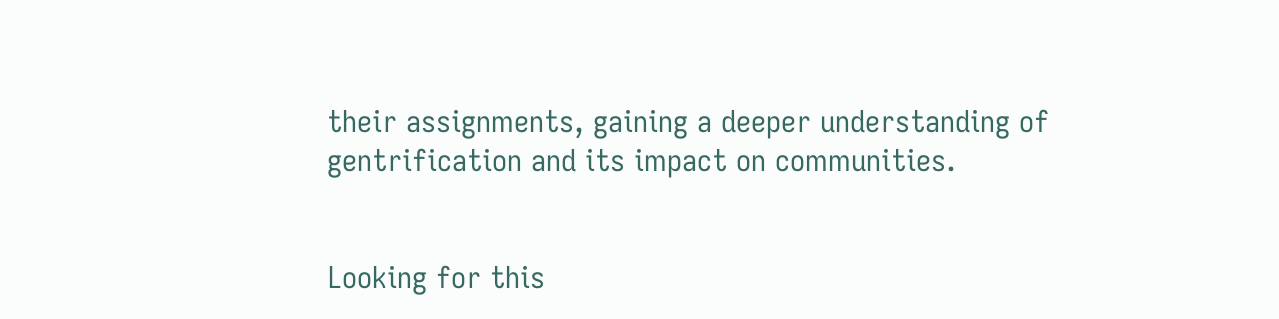their assignments, gaining a deeper understanding of gentrification and its impact on communities.


Looking for this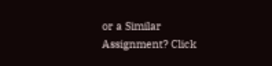or a Similar Assignment? Click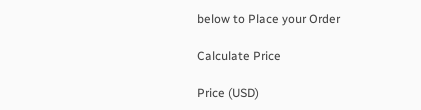below to Place your Order

Calculate Price

Price (USD)